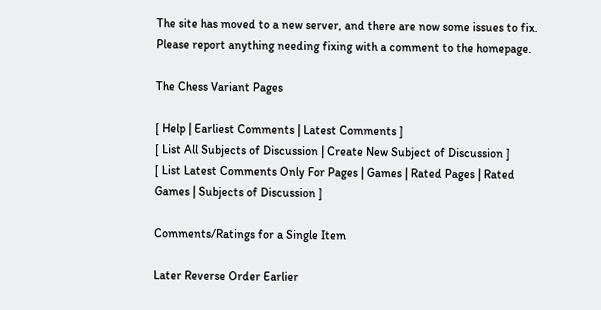The site has moved to a new server, and there are now some issues to fix. Please report anything needing fixing with a comment to the homepage.

The Chess Variant Pages

[ Help | Earliest Comments | Latest Comments ]
[ List All Subjects of Discussion | Create New Subject of Discussion ]
[ List Latest Comments Only For Pages | Games | Rated Pages | Rated Games | Subjects of Discussion ]

Comments/Ratings for a Single Item

Later Reverse Order Earlier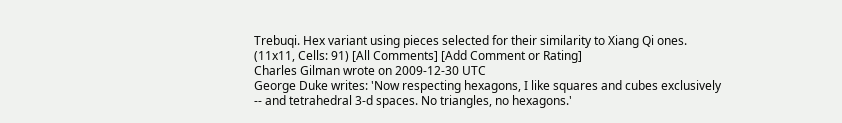Trebuqi. Hex variant using pieces selected for their similarity to Xiang Qi ones. (11x11, Cells: 91) [All Comments] [Add Comment or Rating]
Charles Gilman wrote on 2009-12-30 UTC
George Duke writes: 'Now respecting hexagons, I like squares and cubes exclusively -- and tetrahedral 3-d spaces. No triangles, no hexagons.'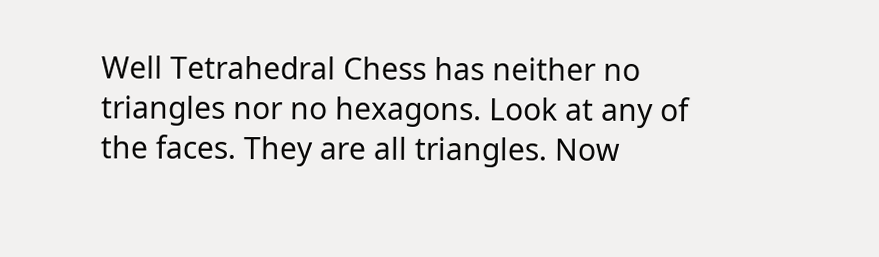Well Tetrahedral Chess has neither no triangles nor no hexagons. Look at any of the faces. They are all triangles. Now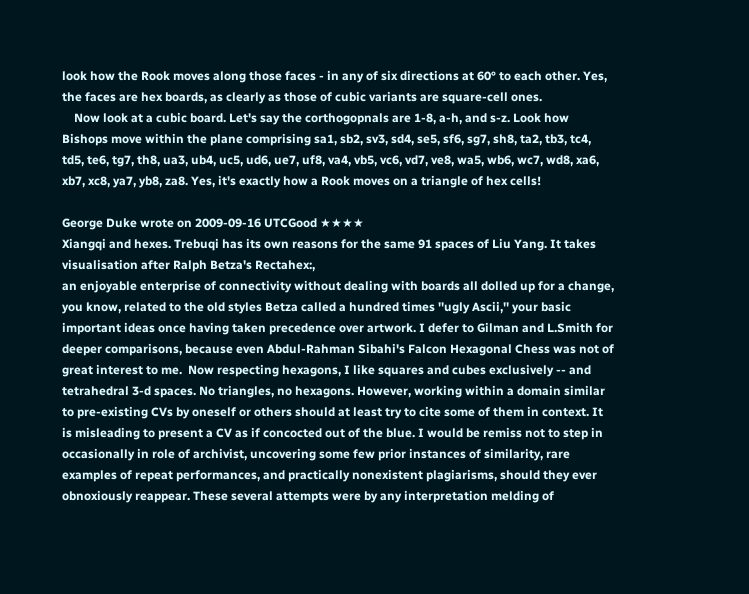look how the Rook moves along those faces - in any of six directions at 60° to each other. Yes, the faces are hex boards, as clearly as those of cubic variants are square-cell ones.
    Now look at a cubic board. Let's say the corthogopnals are 1-8, a-h, and s-z. Look how Bishops move within the plane comprising sa1, sb2, sv3, sd4, se5, sf6, sg7, sh8, ta2, tb3, tc4, td5, te6, tg7, th8, ua3, ub4, uc5, ud6, ue7, uf8, va4, vb5, vc6, vd7, ve8, wa5, wb6, wc7, wd8, xa6, xb7, xc8, ya7, yb8, za8. Yes, it's exactly how a Rook moves on a triangle of hex cells!

George Duke wrote on 2009-09-16 UTCGood ★★★★
Xiangqi and hexes. Trebuqi has its own reasons for the same 91 spaces of Liu Yang. It takes visualisation after Ralph Betza's Rectahex:,
an enjoyable enterprise of connectivity without dealing with boards all dolled up for a change, you know, related to the old styles Betza called a hundred times ''ugly Ascii,'' your basic important ideas once having taken precedence over artwork. I defer to Gilman and L.Smith for deeper comparisons, because even Abdul-Rahman Sibahi's Falcon Hexagonal Chess was not of great interest to me.  Now respecting hexagons, I like squares and cubes exclusively -- and tetrahedral 3-d spaces. No triangles, no hexagons. However, working within a domain similar to pre-existing CVs by oneself or others should at least try to cite some of them in context. It is misleading to present a CV as if concocted out of the blue. I would be remiss not to step in occasionally in role of archivist, uncovering some few prior instances of similarity, rare examples of repeat performances, and practically nonexistent plagiarisms, should they ever obnoxiously reappear. These several attempts were by any interpretation melding of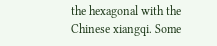the hexagonal with the Chinese xiangqi. Some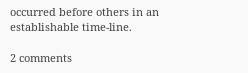occurred before others in an establishable time-line.

2 comments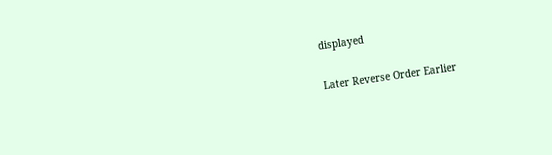displayed

Later Reverse Order Earlier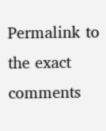Permalink to the exact comments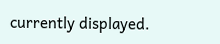currently displayed.